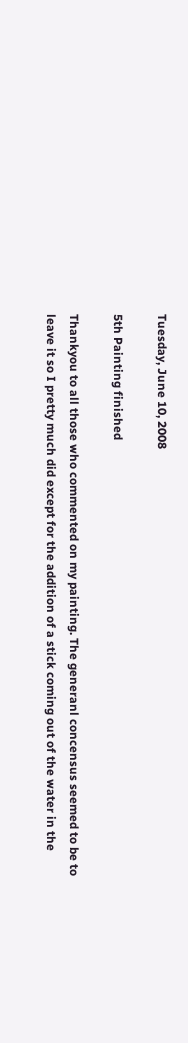Tuesday, June 10, 2008

5th Painting finished

Thankyou to all those who commented on my painting. The generanl concensus seemed to be to leave it so I pretty much did except for the addition of a stick coming out of the water in the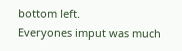bottom left.
Everyones imput was much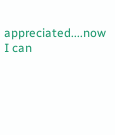appreciated....now I can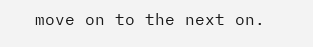move on to the next on.